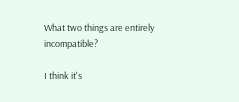What two things are entirely incompatible?

I think it's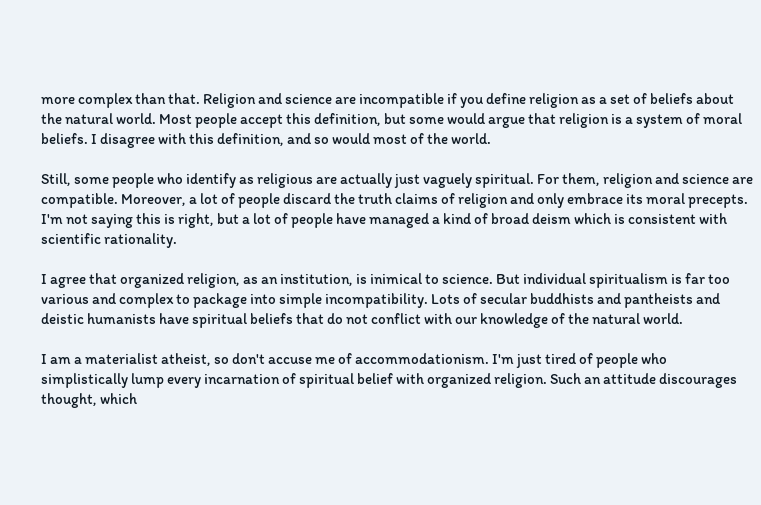more complex than that. Religion and science are incompatible if you define religion as a set of beliefs about the natural world. Most people accept this definition, but some would argue that religion is a system of moral beliefs. I disagree with this definition, and so would most of the world.

Still, some people who identify as religious are actually just vaguely spiritual. For them, religion and science are compatible. Moreover, a lot of people discard the truth claims of religion and only embrace its moral precepts. I'm not saying this is right, but a lot of people have managed a kind of broad deism which is consistent with scientific rationality.

I agree that organized religion, as an institution, is inimical to science. But individual spiritualism is far too various and complex to package into simple incompatibility. Lots of secular buddhists and pantheists and deistic humanists have spiritual beliefs that do not conflict with our knowledge of the natural world.

I am a materialist atheist, so don't accuse me of accommodationism. I'm just tired of people who simplistically lump every incarnation of spiritual belief with organized religion. Such an attitude discourages thought, which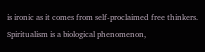is ironic as it comes from self-proclaimed free thinkers. Spiritualism is a biological phenomenon,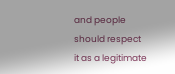and people should respect it as a legitimate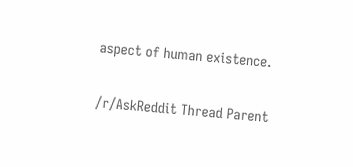aspect of human existence.

/r/AskReddit Thread Parent